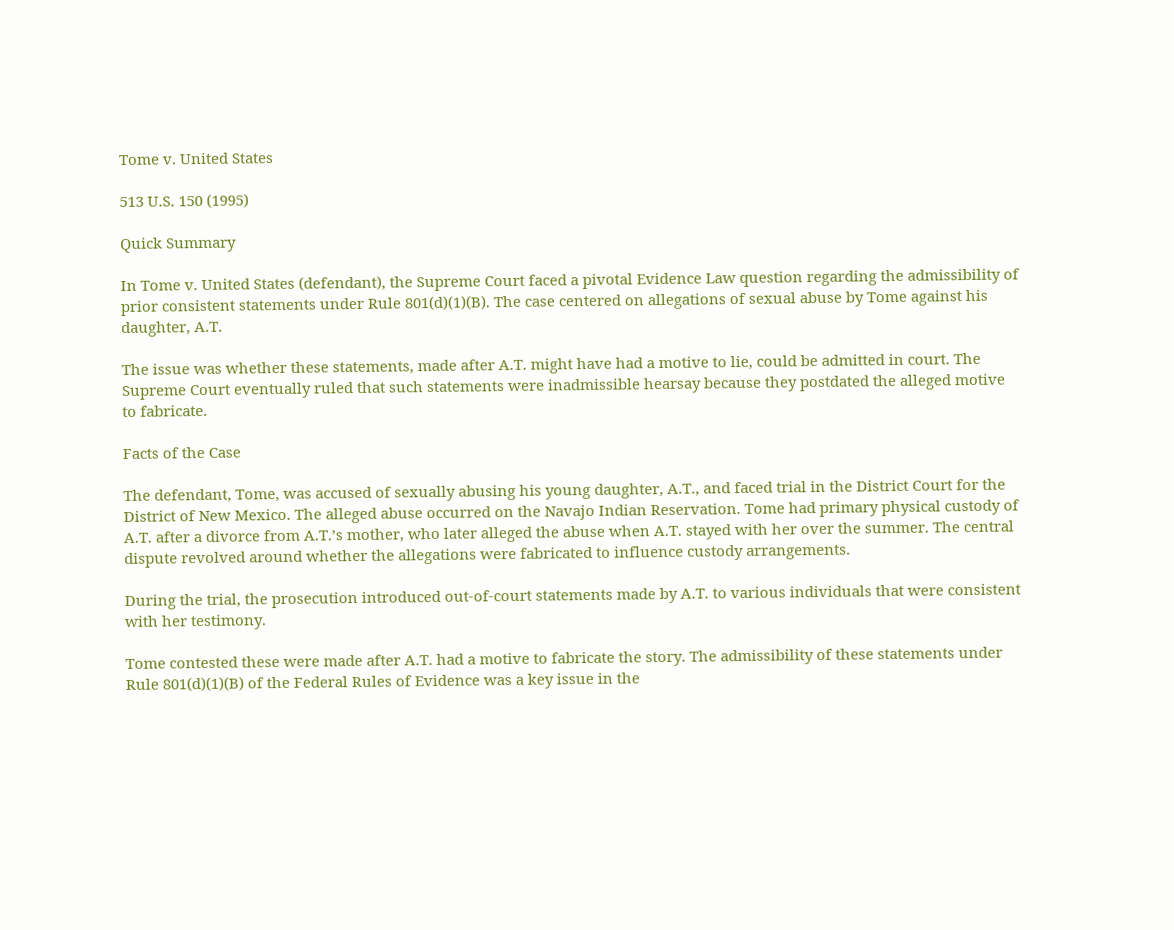Tome v. United States

513 U.S. 150 (1995)

Quick Summary

In Tome v. United States (defendant), the Supreme Court faced a pivotal Evidence Law question regarding the admissibility of prior consistent statements under Rule 801(d)(1)(B). The case centered on allegations of sexual abuse by Tome against his daughter, A.T.

The issue was whether these statements, made after A.T. might have had a motive to lie, could be admitted in court. The Supreme Court eventually ruled that such statements were inadmissible hearsay because they postdated the alleged motive to fabricate.

Facts of the Case

The defendant, Tome, was accused of sexually abusing his young daughter, A.T., and faced trial in the District Court for the District of New Mexico. The alleged abuse occurred on the Navajo Indian Reservation. Tome had primary physical custody of A.T. after a divorce from A.T.’s mother, who later alleged the abuse when A.T. stayed with her over the summer. The central dispute revolved around whether the allegations were fabricated to influence custody arrangements.

During the trial, the prosecution introduced out-of-court statements made by A.T. to various individuals that were consistent with her testimony.

Tome contested these were made after A.T. had a motive to fabricate the story. The admissibility of these statements under Rule 801(d)(1)(B) of the Federal Rules of Evidence was a key issue in the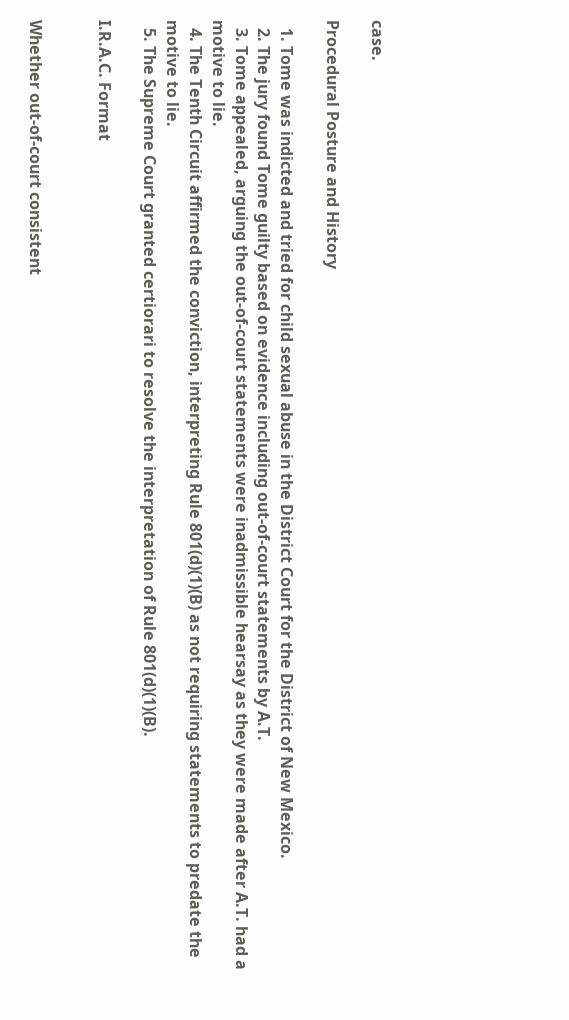case.

Procedural Posture and History

  1. Tome was indicted and tried for child sexual abuse in the District Court for the District of New Mexico.
  2. The jury found Tome guilty based on evidence including out-of-court statements by A.T.
  3. Tome appealed, arguing the out-of-court statements were inadmissible hearsay as they were made after A.T. had a motive to lie.
  4. The Tenth Circuit affirmed the conviction, interpreting Rule 801(d)(1)(B) as not requiring statements to predate the motive to lie.
  5. The Supreme Court granted certiorari to resolve the interpretation of Rule 801(d)(1)(B).

I.R.A.C. Format


Whether out-of-court consistent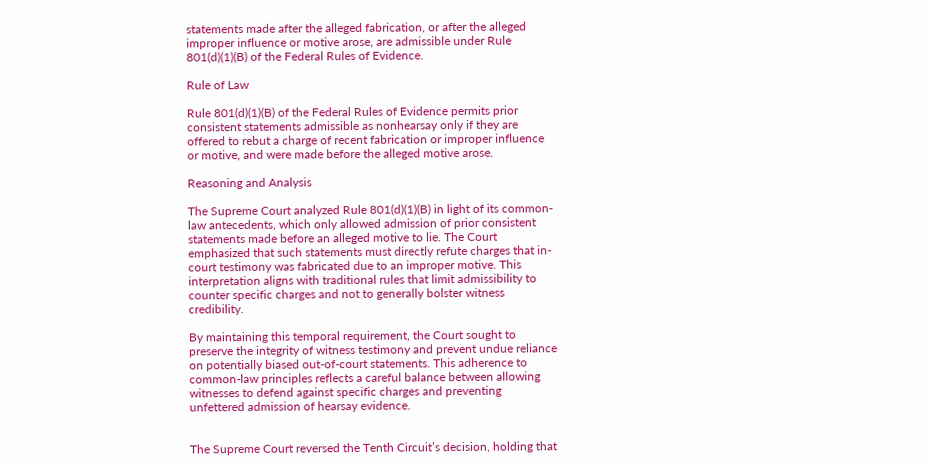statements made after the alleged fabrication, or after the alleged improper influence or motive arose, are admissible under Rule 801(d)(1)(B) of the Federal Rules of Evidence.

Rule of Law

Rule 801(d)(1)(B) of the Federal Rules of Evidence permits prior consistent statements admissible as nonhearsay only if they are offered to rebut a charge of recent fabrication or improper influence or motive, and were made before the alleged motive arose.

Reasoning and Analysis

The Supreme Court analyzed Rule 801(d)(1)(B) in light of its common-law antecedents, which only allowed admission of prior consistent statements made before an alleged motive to lie. The Court emphasized that such statements must directly refute charges that in-court testimony was fabricated due to an improper motive. This interpretation aligns with traditional rules that limit admissibility to counter specific charges and not to generally bolster witness credibility.

By maintaining this temporal requirement, the Court sought to preserve the integrity of witness testimony and prevent undue reliance on potentially biased out-of-court statements. This adherence to common-law principles reflects a careful balance between allowing witnesses to defend against specific charges and preventing unfettered admission of hearsay evidence.


The Supreme Court reversed the Tenth Circuit’s decision, holding that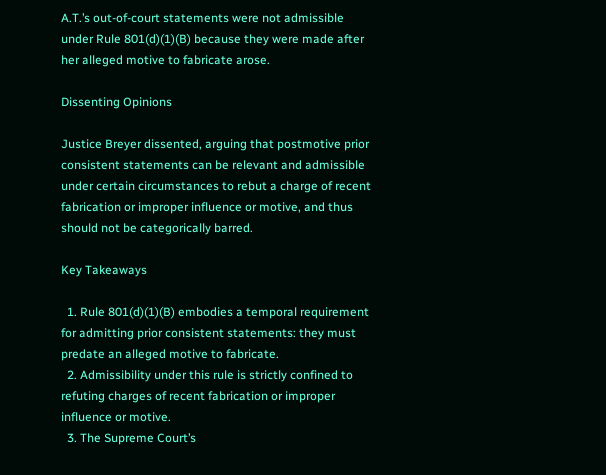A.T.’s out-of-court statements were not admissible under Rule 801(d)(1)(B) because they were made after her alleged motive to fabricate arose.

Dissenting Opinions

Justice Breyer dissented, arguing that postmotive prior consistent statements can be relevant and admissible under certain circumstances to rebut a charge of recent fabrication or improper influence or motive, and thus should not be categorically barred.

Key Takeaways

  1. Rule 801(d)(1)(B) embodies a temporal requirement for admitting prior consistent statements: they must predate an alleged motive to fabricate.
  2. Admissibility under this rule is strictly confined to refuting charges of recent fabrication or improper influence or motive.
  3. The Supreme Court’s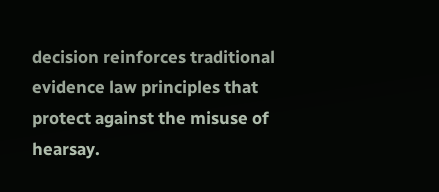decision reinforces traditional evidence law principles that protect against the misuse of hearsay.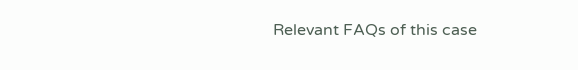Relevant FAQs of this case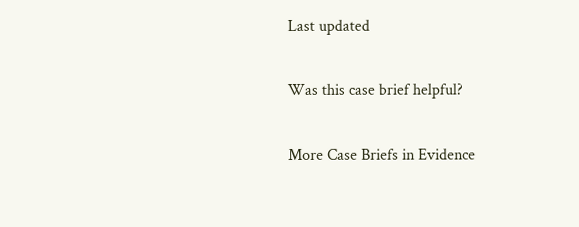Last updated

Was this case brief helpful?

More Case Briefs in Evidence